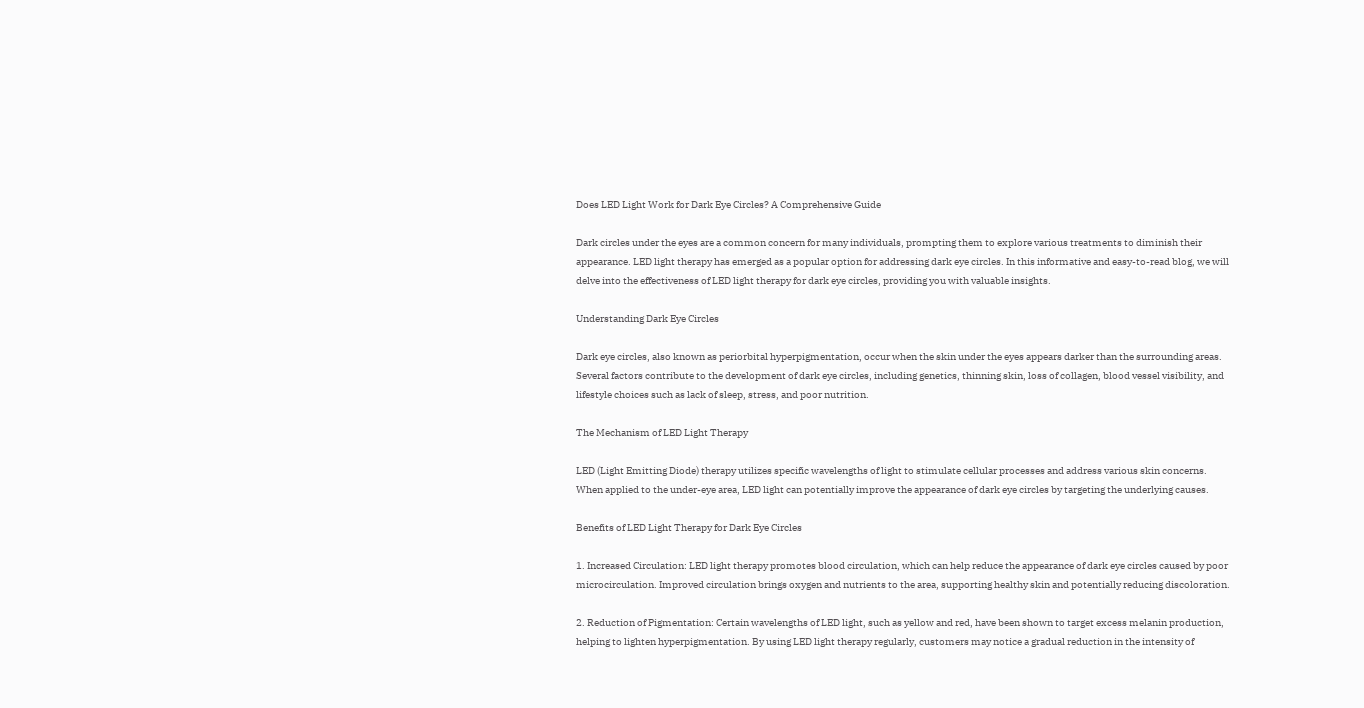Does LED Light Work for Dark Eye Circles? A Comprehensive Guide

Dark circles under the eyes are a common concern for many individuals, prompting them to explore various treatments to diminish their appearance. LED light therapy has emerged as a popular option for addressing dark eye circles. In this informative and easy-to-read blog, we will delve into the effectiveness of LED light therapy for dark eye circles, providing you with valuable insights.

Understanding Dark Eye Circles

Dark eye circles, also known as periorbital hyperpigmentation, occur when the skin under the eyes appears darker than the surrounding areas. Several factors contribute to the development of dark eye circles, including genetics, thinning skin, loss of collagen, blood vessel visibility, and lifestyle choices such as lack of sleep, stress, and poor nutrition.

The Mechanism of LED Light Therapy

LED (Light Emitting Diode) therapy utilizes specific wavelengths of light to stimulate cellular processes and address various skin concerns. When applied to the under-eye area, LED light can potentially improve the appearance of dark eye circles by targeting the underlying causes.

Benefits of LED Light Therapy for Dark Eye Circles

1. Increased Circulation: LED light therapy promotes blood circulation, which can help reduce the appearance of dark eye circles caused by poor microcirculation. Improved circulation brings oxygen and nutrients to the area, supporting healthy skin and potentially reducing discoloration.

2. Reduction of Pigmentation: Certain wavelengths of LED light, such as yellow and red, have been shown to target excess melanin production, helping to lighten hyperpigmentation. By using LED light therapy regularly, customers may notice a gradual reduction in the intensity of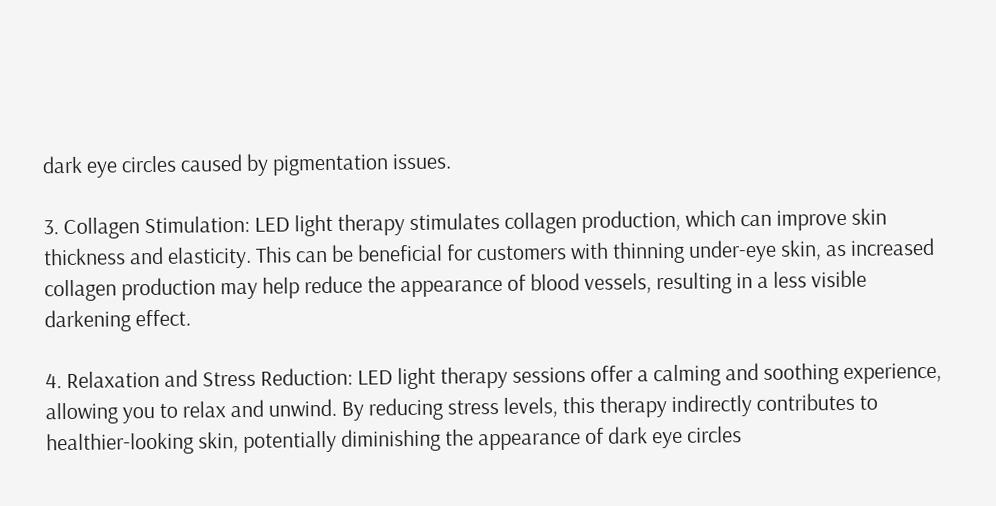dark eye circles caused by pigmentation issues.

3. Collagen Stimulation: LED light therapy stimulates collagen production, which can improve skin thickness and elasticity. This can be beneficial for customers with thinning under-eye skin, as increased collagen production may help reduce the appearance of blood vessels, resulting in a less visible darkening effect.

4. Relaxation and Stress Reduction: LED light therapy sessions offer a calming and soothing experience, allowing you to relax and unwind. By reducing stress levels, this therapy indirectly contributes to healthier-looking skin, potentially diminishing the appearance of dark eye circles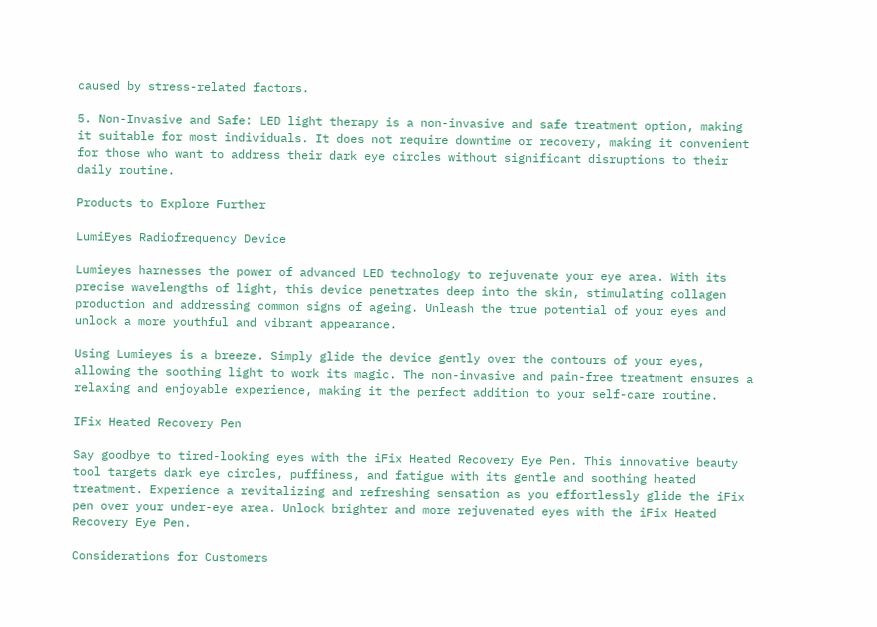caused by stress-related factors.

5. Non-Invasive and Safe: LED light therapy is a non-invasive and safe treatment option, making it suitable for most individuals. It does not require downtime or recovery, making it convenient for those who want to address their dark eye circles without significant disruptions to their daily routine.

Products to Explore Further

LumiEyes Radiofrequency Device

Lumieyes harnesses the power of advanced LED technology to rejuvenate your eye area. With its precise wavelengths of light, this device penetrates deep into the skin, stimulating collagen production and addressing common signs of ageing. Unleash the true potential of your eyes and unlock a more youthful and vibrant appearance.

Using Lumieyes is a breeze. Simply glide the device gently over the contours of your eyes, allowing the soothing light to work its magic. The non-invasive and pain-free treatment ensures a relaxing and enjoyable experience, making it the perfect addition to your self-care routine.

IFix Heated Recovery Pen

Say goodbye to tired-looking eyes with the iFix Heated Recovery Eye Pen. This innovative beauty tool targets dark eye circles, puffiness, and fatigue with its gentle and soothing heated treatment. Experience a revitalizing and refreshing sensation as you effortlessly glide the iFix pen over your under-eye area. Unlock brighter and more rejuvenated eyes with the iFix Heated Recovery Eye Pen.

Considerations for Customers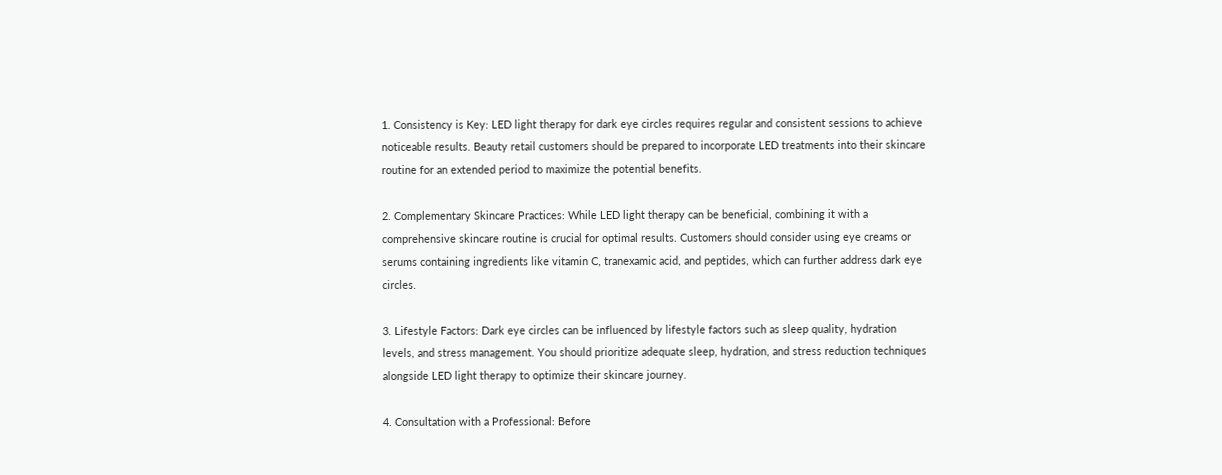1. Consistency is Key: LED light therapy for dark eye circles requires regular and consistent sessions to achieve noticeable results. Beauty retail customers should be prepared to incorporate LED treatments into their skincare routine for an extended period to maximize the potential benefits.

2. Complementary Skincare Practices: While LED light therapy can be beneficial, combining it with a comprehensive skincare routine is crucial for optimal results. Customers should consider using eye creams or serums containing ingredients like vitamin C, tranexamic acid, and peptides, which can further address dark eye circles.

3. Lifestyle Factors: Dark eye circles can be influenced by lifestyle factors such as sleep quality, hydration levels, and stress management. You should prioritize adequate sleep, hydration, and stress reduction techniques alongside LED light therapy to optimize their skincare journey.

4. Consultation with a Professional: Before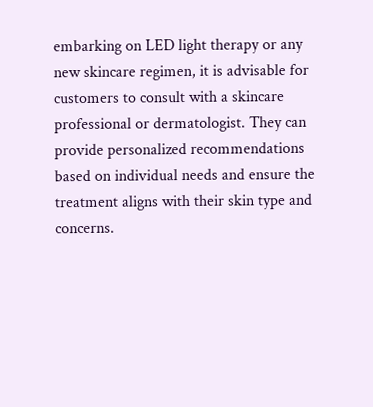embarking on LED light therapy or any new skincare regimen, it is advisable for customers to consult with a skincare professional or dermatologist. They can provide personalized recommendations based on individual needs and ensure the treatment aligns with their skin type and concerns.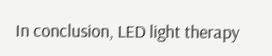In conclusion, LED light therapy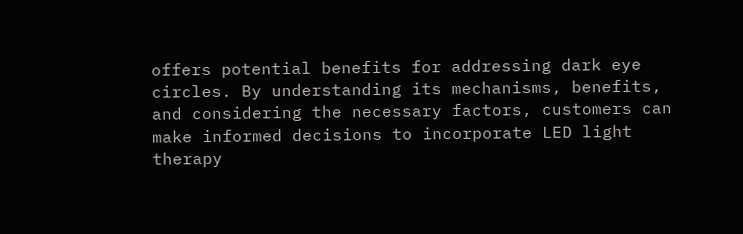offers potential benefits for addressing dark eye circles. By understanding its mechanisms, benefits, and considering the necessary factors, customers can make informed decisions to incorporate LED light therapy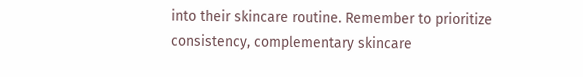into their skincare routine. Remember to prioritize consistency, complementary skincare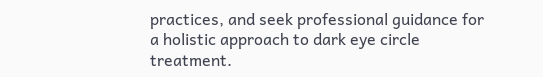practices, and seek professional guidance for a holistic approach to dark eye circle treatment.